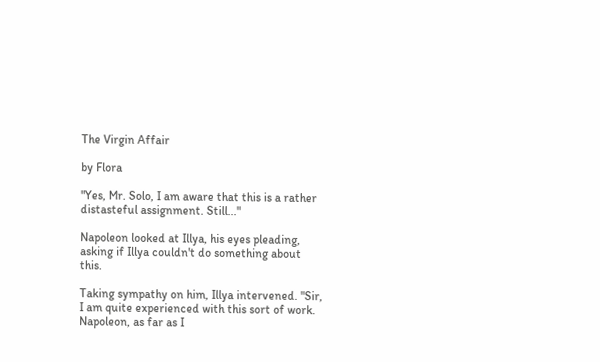The Virgin Affair

by Flora

"Yes, Mr. Solo, I am aware that this is a rather distasteful assignment. Still..."

Napoleon looked at Illya, his eyes pleading, asking if Illya couldn't do something about this.

Taking sympathy on him, Illya intervened. "Sir, I am quite experienced with this sort of work. Napoleon, as far as I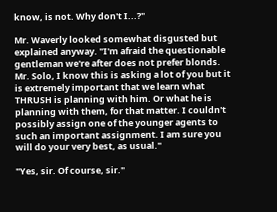know, is not. Why don't I...?"

Mr. Waverly looked somewhat disgusted but explained anyway. "I'm afraid the questionable gentleman we're after does not prefer blonds. Mr. Solo, I know this is asking a lot of you but it is extremely important that we learn what THRUSH is planning with him. Or what he is planning with them, for that matter. I couldn't possibly assign one of the younger agents to such an important assignment. I am sure you will do your very best, as usual."

"Yes, sir. Of course, sir."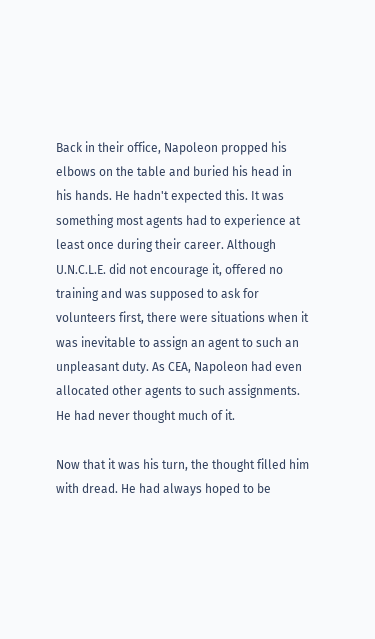Back in their office, Napoleon propped his elbows on the table and buried his head in his hands. He hadn't expected this. It was something most agents had to experience at least once during their career. Although U.N.C.L.E. did not encourage it, offered no training and was supposed to ask for volunteers first, there were situations when it was inevitable to assign an agent to such an unpleasant duty. As CEA, Napoleon had even allocated other agents to such assignments. He had never thought much of it.

Now that it was his turn, the thought filled him with dread. He had always hoped to be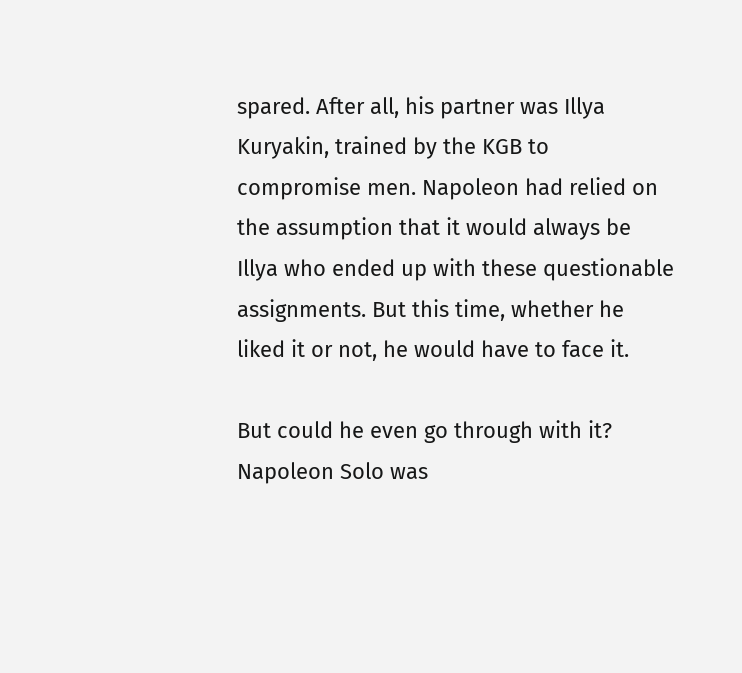spared. After all, his partner was Illya Kuryakin, trained by the KGB to compromise men. Napoleon had relied on the assumption that it would always be Illya who ended up with these questionable assignments. But this time, whether he liked it or not, he would have to face it.

But could he even go through with it? Napoleon Solo was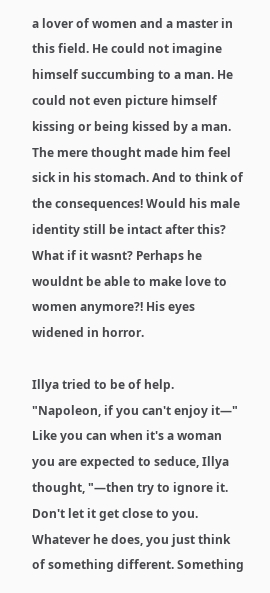a lover of women and a master in this field. He could not imagine himself succumbing to a man. He could not even picture himself kissing or being kissed by a man. The mere thought made him feel sick in his stomach. And to think of the consequences! Would his male identity still be intact after this? What if it wasnt? Perhaps he wouldnt be able to make love to women anymore?! His eyes widened in horror.

Illya tried to be of help. "Napoleon, if you can't enjoy it—" Like you can when it's a woman you are expected to seduce, Illya thought, "—then try to ignore it. Don't let it get close to you. Whatever he does, you just think of something different. Something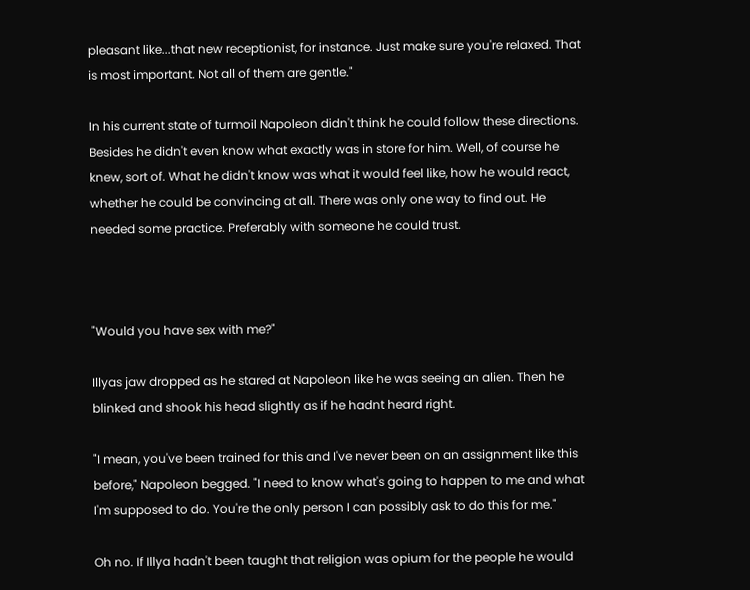pleasant like...that new receptionist, for instance. Just make sure you're relaxed. That is most important. Not all of them are gentle."

In his current state of turmoil Napoleon didn't think he could follow these directions. Besides he didn't even know what exactly was in store for him. Well, of course he knew, sort of. What he didn't know was what it would feel like, how he would react, whether he could be convincing at all. There was only one way to find out. He needed some practice. Preferably with someone he could trust.



"Would you have sex with me?"

Illyas jaw dropped as he stared at Napoleon like he was seeing an alien. Then he blinked and shook his head slightly as if he hadnt heard right.

"I mean, you've been trained for this and I've never been on an assignment like this before," Napoleon begged. "I need to know what's going to happen to me and what I'm supposed to do. You're the only person I can possibly ask to do this for me."

Oh no. If Illya hadn't been taught that religion was opium for the people he would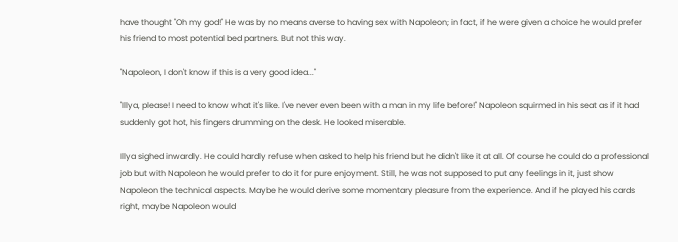have thought "Oh my god!" He was by no means averse to having sex with Napoleon; in fact, if he were given a choice he would prefer his friend to most potential bed partners. But not this way.

"Napoleon, I don't know if this is a very good idea..."

"Illya, please! I need to know what it's like. I've never even been with a man in my life before!" Napoleon squirmed in his seat as if it had suddenly got hot, his fingers drumming on the desk. He looked miserable.

Illya sighed inwardly. He could hardly refuse when asked to help his friend but he didn't like it at all. Of course he could do a professional job but with Napoleon he would prefer to do it for pure enjoyment. Still, he was not supposed to put any feelings in it, just show Napoleon the technical aspects. Maybe he would derive some momentary pleasure from the experience. And if he played his cards right, maybe Napoleon would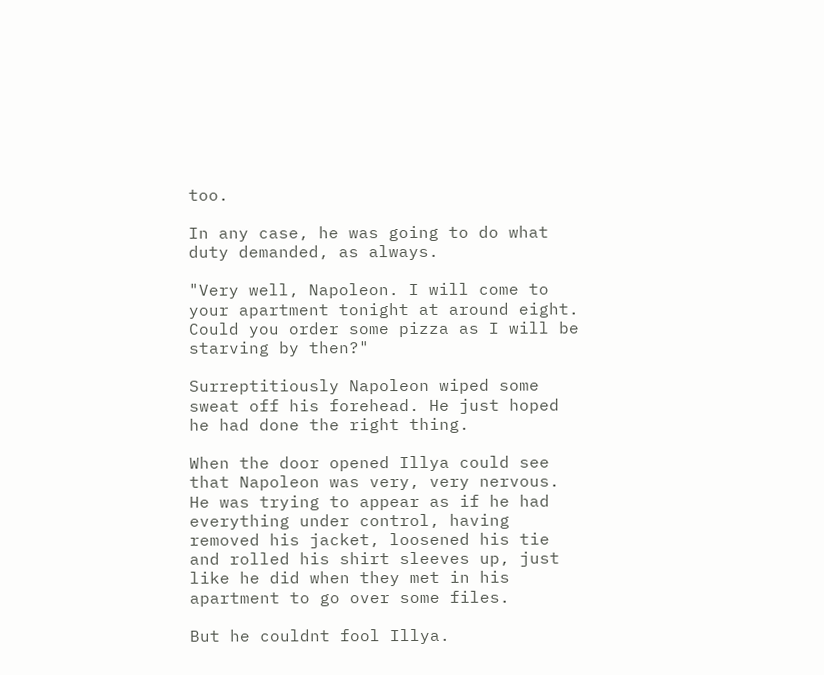too.

In any case, he was going to do what duty demanded, as always.

"Very well, Napoleon. I will come to your apartment tonight at around eight. Could you order some pizza as I will be starving by then?"

Surreptitiously Napoleon wiped some sweat off his forehead. He just hoped he had done the right thing.

When the door opened Illya could see that Napoleon was very, very nervous. He was trying to appear as if he had everything under control, having removed his jacket, loosened his tie and rolled his shirt sleeves up, just like he did when they met in his apartment to go over some files.

But he couldnt fool Illya.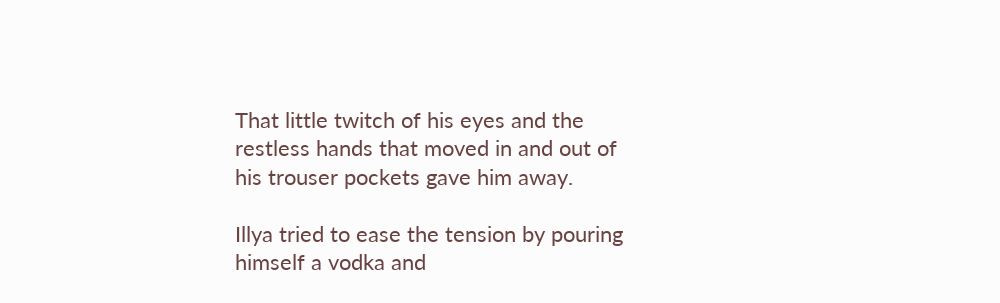That little twitch of his eyes and the restless hands that moved in and out of his trouser pockets gave him away.

Illya tried to ease the tension by pouring himself a vodka and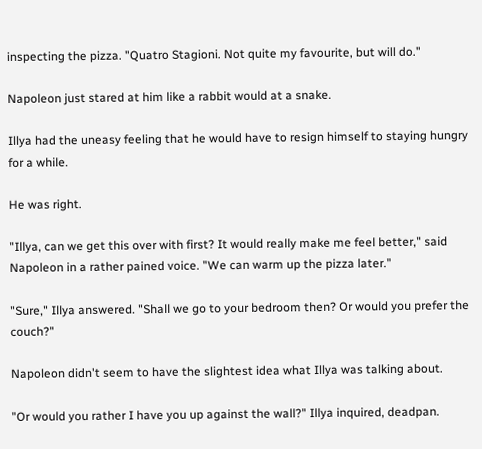inspecting the pizza. "Quatro Stagioni. Not quite my favourite, but will do."

Napoleon just stared at him like a rabbit would at a snake.

Illya had the uneasy feeling that he would have to resign himself to staying hungry for a while.

He was right.

"Illya, can we get this over with first? It would really make me feel better," said Napoleon in a rather pained voice. "We can warm up the pizza later."

"Sure," Illya answered. "Shall we go to your bedroom then? Or would you prefer the couch?"

Napoleon didn't seem to have the slightest idea what Illya was talking about.

"Or would you rather I have you up against the wall?" Illya inquired, deadpan.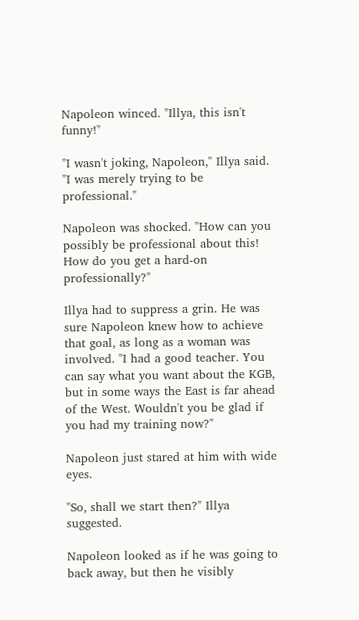Napoleon winced. "Illya, this isn't funny!"

"I wasn't joking, Napoleon," Illya said. "I was merely trying to be professional."

Napoleon was shocked. "How can you possibly be professional about this! How do you get a hard-on professionally?"

Illya had to suppress a grin. He was sure Napoleon knew how to achieve that goal, as long as a woman was involved. "I had a good teacher. You can say what you want about the KGB, but in some ways the East is far ahead of the West. Wouldn't you be glad if you had my training now?"

Napoleon just stared at him with wide eyes.

"So, shall we start then?" Illya suggested.

Napoleon looked as if he was going to back away, but then he visibly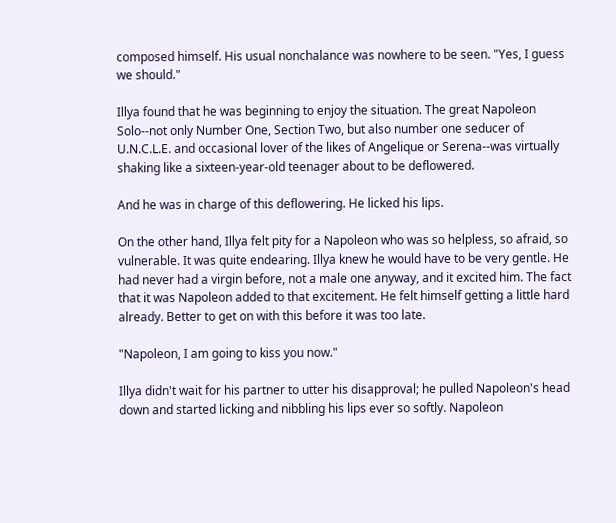composed himself. His usual nonchalance was nowhere to be seen. "Yes, I guess we should."

Illya found that he was beginning to enjoy the situation. The great Napoleon Solo--not only Number One, Section Two, but also number one seducer of U.N.C.L.E. and occasional lover of the likes of Angelique or Serena--was virtually shaking like a sixteen-year-old teenager about to be deflowered.

And he was in charge of this deflowering. He licked his lips.

On the other hand, Illya felt pity for a Napoleon who was so helpless, so afraid, so vulnerable. It was quite endearing. Illya knew he would have to be very gentle. He had never had a virgin before, not a male one anyway, and it excited him. The fact that it was Napoleon added to that excitement. He felt himself getting a little hard already. Better to get on with this before it was too late.

"Napoleon, I am going to kiss you now."

Illya didn't wait for his partner to utter his disapproval; he pulled Napoleon's head down and started licking and nibbling his lips ever so softly. Napoleon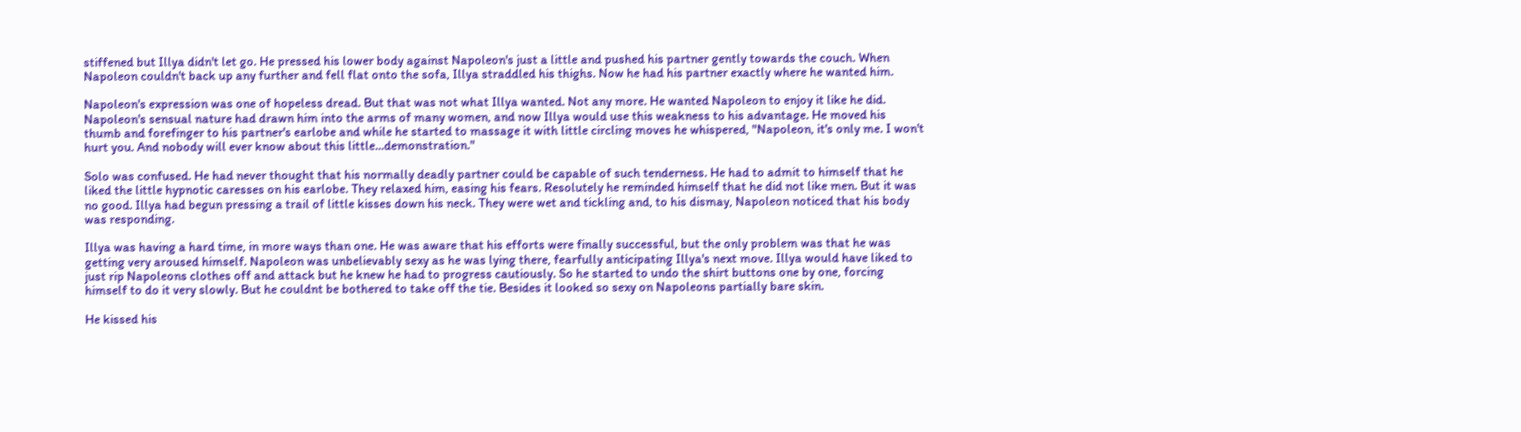stiffened but Illya didn't let go. He pressed his lower body against Napoleon's just a little and pushed his partner gently towards the couch. When Napoleon couldn't back up any further and fell flat onto the sofa, Illya straddled his thighs. Now he had his partner exactly where he wanted him.

Napoleon's expression was one of hopeless dread. But that was not what Illya wanted. Not any more. He wanted Napoleon to enjoy it like he did. Napoleon's sensual nature had drawn him into the arms of many women, and now Illya would use this weakness to his advantage. He moved his thumb and forefinger to his partner's earlobe and while he started to massage it with little circling moves he whispered, "Napoleon, it's only me. I won't hurt you. And nobody will ever know about this little...demonstration."

Solo was confused. He had never thought that his normally deadly partner could be capable of such tenderness. He had to admit to himself that he liked the little hypnotic caresses on his earlobe. They relaxed him, easing his fears. Resolutely he reminded himself that he did not like men. But it was no good. Illya had begun pressing a trail of little kisses down his neck. They were wet and tickling and, to his dismay, Napoleon noticed that his body was responding.

Illya was having a hard time, in more ways than one. He was aware that his efforts were finally successful, but the only problem was that he was getting very aroused himself. Napoleon was unbelievably sexy as he was lying there, fearfully anticipating Illya's next move. Illya would have liked to just rip Napoleons clothes off and attack but he knew he had to progress cautiously. So he started to undo the shirt buttons one by one, forcing himself to do it very slowly. But he couldnt be bothered to take off the tie. Besides it looked so sexy on Napoleons partially bare skin.

He kissed his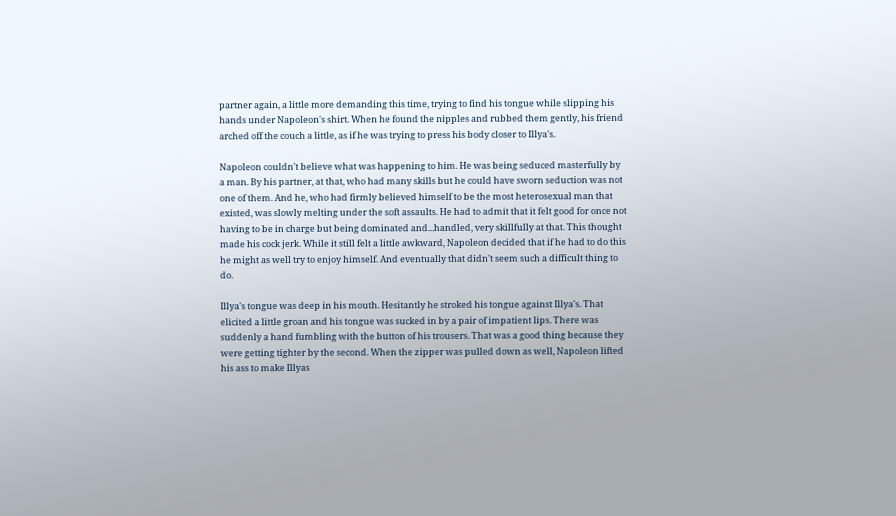partner again, a little more demanding this time, trying to find his tongue while slipping his hands under Napoleon's shirt. When he found the nipples and rubbed them gently, his friend arched off the couch a little, as if he was trying to press his body closer to Illya's.

Napoleon couldn't believe what was happening to him. He was being seduced masterfully by a man. By his partner, at that, who had many skills but he could have sworn seduction was not one of them. And he, who had firmly believed himself to be the most heterosexual man that existed, was slowly melting under the soft assaults. He had to admit that it felt good for once not having to be in charge but being dominated and...handled, very skillfully at that. This thought made his cock jerk. While it still felt a little awkward, Napoleon decided that if he had to do this he might as well try to enjoy himself. And eventually that didn't seem such a difficult thing to do.

Illya's tongue was deep in his mouth. Hesitantly he stroked his tongue against Illya's. That elicited a little groan and his tongue was sucked in by a pair of impatient lips. There was suddenly a hand fumbling with the button of his trousers. That was a good thing because they were getting tighter by the second. When the zipper was pulled down as well, Napoleon lifted his ass to make Illyas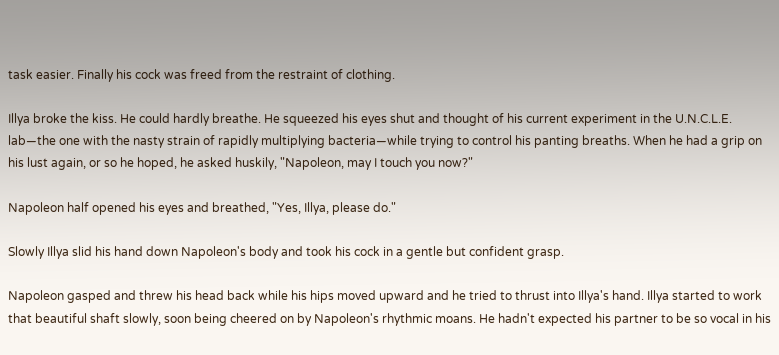task easier. Finally his cock was freed from the restraint of clothing.

Illya broke the kiss. He could hardly breathe. He squeezed his eyes shut and thought of his current experiment in the U.N.C.L.E. lab—the one with the nasty strain of rapidly multiplying bacteria—while trying to control his panting breaths. When he had a grip on his lust again, or so he hoped, he asked huskily, "Napoleon, may I touch you now?"

Napoleon half opened his eyes and breathed, "Yes, Illya, please do."

Slowly Illya slid his hand down Napoleon's body and took his cock in a gentle but confident grasp.

Napoleon gasped and threw his head back while his hips moved upward and he tried to thrust into Illya's hand. Illya started to work that beautiful shaft slowly, soon being cheered on by Napoleon's rhythmic moans. He hadn't expected his partner to be so vocal in his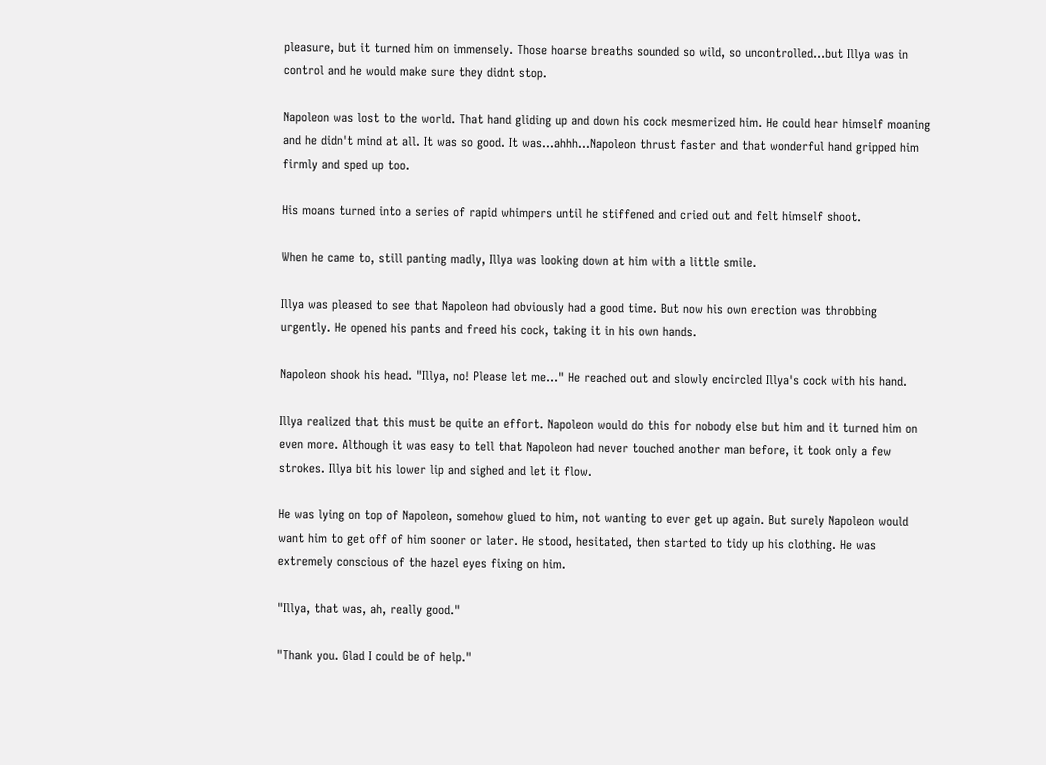pleasure, but it turned him on immensely. Those hoarse breaths sounded so wild, so uncontrolled...but Illya was in control and he would make sure they didnt stop.

Napoleon was lost to the world. That hand gliding up and down his cock mesmerized him. He could hear himself moaning and he didn't mind at all. It was so good. It was...ahhh...Napoleon thrust faster and that wonderful hand gripped him firmly and sped up too.

His moans turned into a series of rapid whimpers until he stiffened and cried out and felt himself shoot.

When he came to, still panting madly, Illya was looking down at him with a little smile.

Illya was pleased to see that Napoleon had obviously had a good time. But now his own erection was throbbing urgently. He opened his pants and freed his cock, taking it in his own hands.

Napoleon shook his head. "Illya, no! Please let me..." He reached out and slowly encircled Illya's cock with his hand.

Illya realized that this must be quite an effort. Napoleon would do this for nobody else but him and it turned him on even more. Although it was easy to tell that Napoleon had never touched another man before, it took only a few strokes. Illya bit his lower lip and sighed and let it flow.

He was lying on top of Napoleon, somehow glued to him, not wanting to ever get up again. But surely Napoleon would want him to get off of him sooner or later. He stood, hesitated, then started to tidy up his clothing. He was extremely conscious of the hazel eyes fixing on him.

"Illya, that was, ah, really good."

"Thank you. Glad I could be of help."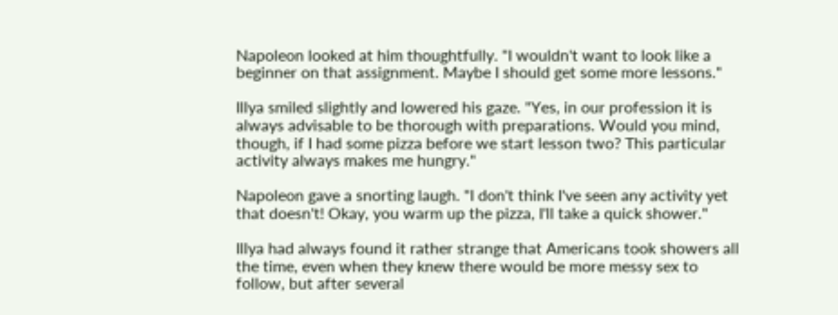Napoleon looked at him thoughtfully. "I wouldn't want to look like a beginner on that assignment. Maybe I should get some more lessons."

Illya smiled slightly and lowered his gaze. "Yes, in our profession it is always advisable to be thorough with preparations. Would you mind, though, if I had some pizza before we start lesson two? This particular activity always makes me hungry."

Napoleon gave a snorting laugh. "I don't think I've seen any activity yet that doesn't! Okay, you warm up the pizza, I'll take a quick shower."

Illya had always found it rather strange that Americans took showers all the time, even when they knew there would be more messy sex to follow, but after several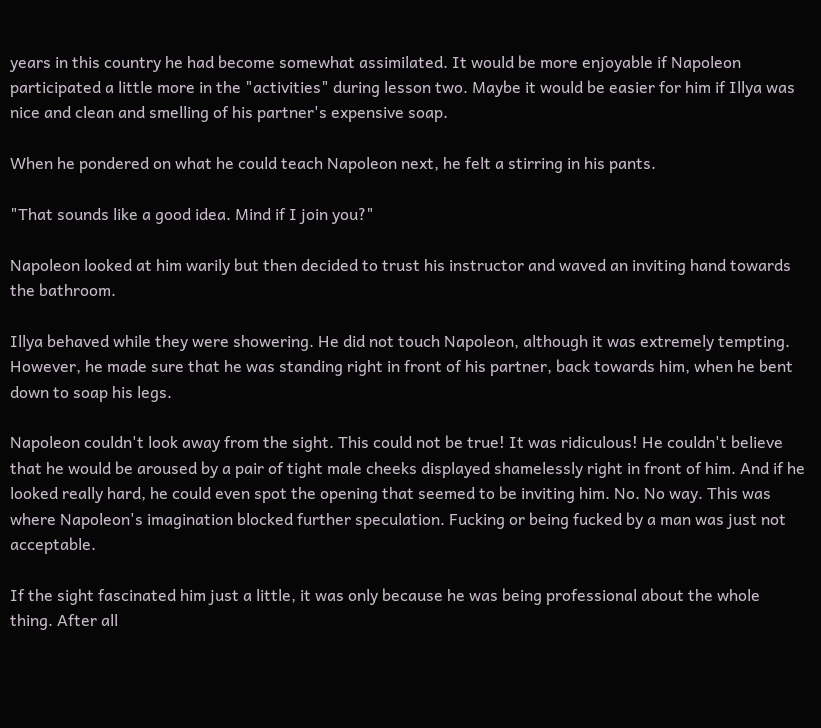years in this country he had become somewhat assimilated. It would be more enjoyable if Napoleon participated a little more in the "activities" during lesson two. Maybe it would be easier for him if Illya was nice and clean and smelling of his partner's expensive soap.

When he pondered on what he could teach Napoleon next, he felt a stirring in his pants.

"That sounds like a good idea. Mind if I join you?"

Napoleon looked at him warily but then decided to trust his instructor and waved an inviting hand towards the bathroom.

Illya behaved while they were showering. He did not touch Napoleon, although it was extremely tempting. However, he made sure that he was standing right in front of his partner, back towards him, when he bent down to soap his legs.

Napoleon couldn't look away from the sight. This could not be true! It was ridiculous! He couldn't believe that he would be aroused by a pair of tight male cheeks displayed shamelessly right in front of him. And if he looked really hard, he could even spot the opening that seemed to be inviting him. No. No way. This was where Napoleon's imagination blocked further speculation. Fucking or being fucked by a man was just not acceptable.

If the sight fascinated him just a little, it was only because he was being professional about the whole thing. After all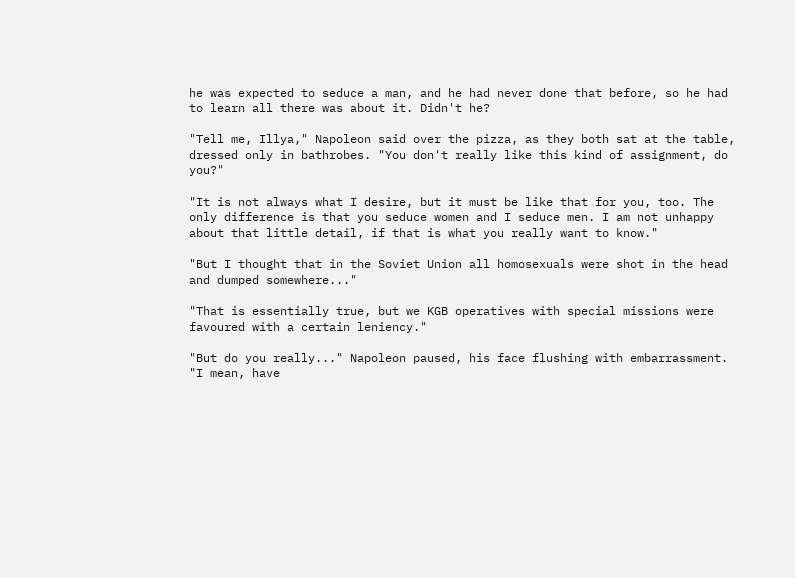he was expected to seduce a man, and he had never done that before, so he had to learn all there was about it. Didn't he?

"Tell me, Illya," Napoleon said over the pizza, as they both sat at the table, dressed only in bathrobes. "You don't really like this kind of assignment, do you?"

"It is not always what I desire, but it must be like that for you, too. The only difference is that you seduce women and I seduce men. I am not unhappy about that little detail, if that is what you really want to know."

"But I thought that in the Soviet Union all homosexuals were shot in the head and dumped somewhere..."

"That is essentially true, but we KGB operatives with special missions were favoured with a certain leniency."

"But do you really..." Napoleon paused, his face flushing with embarrassment. "I mean, have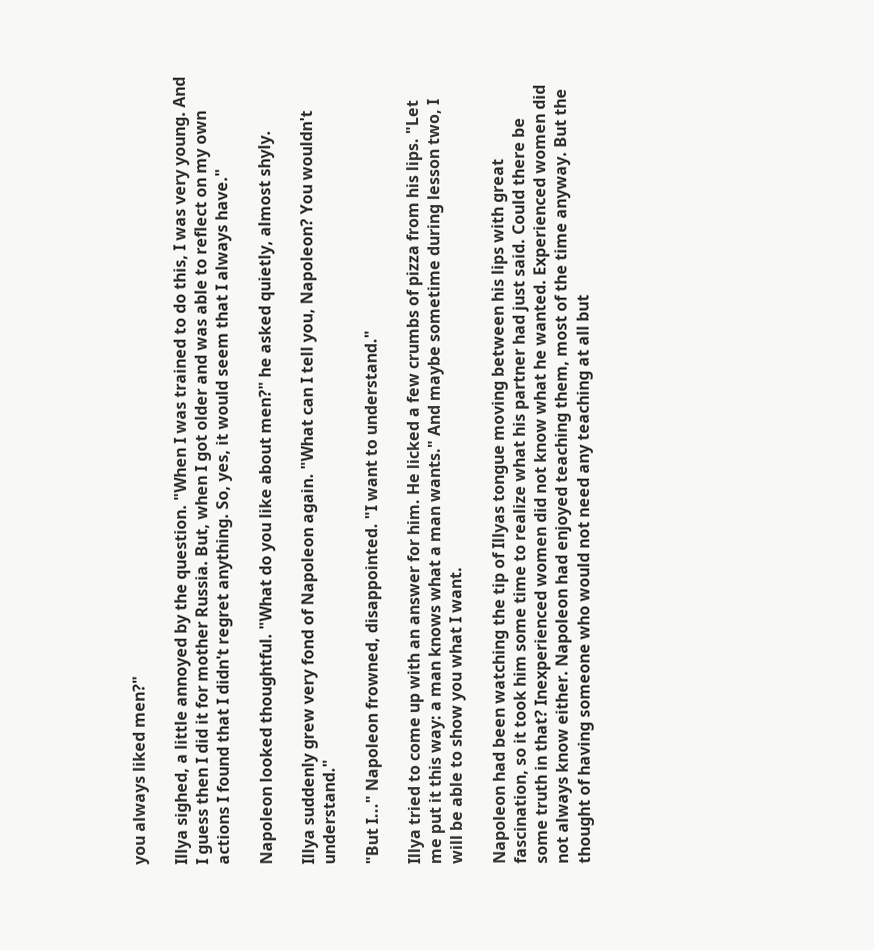you always liked men?"

Illya sighed, a little annoyed by the question. "When I was trained to do this, I was very young. And I guess then I did it for mother Russia. But, when I got older and was able to reflect on my own actions I found that I didn't regret anything. So, yes, it would seem that I always have."

Napoleon looked thoughtful. "What do you like about men?" he asked quietly, almost shyly.

Illya suddenly grew very fond of Napoleon again. "What can I tell you, Napoleon? You wouldn't understand."

"But I..." Napoleon frowned, disappointed. "I want to understand."

Illya tried to come up with an answer for him. He licked a few crumbs of pizza from his lips. "Let me put it this way: a man knows what a man wants." And maybe sometime during lesson two, I will be able to show you what I want.

Napoleon had been watching the tip of Illyas tongue moving between his lips with great fascination, so it took him some time to realize what his partner had just said. Could there be some truth in that? Inexperienced women did not know what he wanted. Experienced women did not always know either. Napoleon had enjoyed teaching them, most of the time anyway. But the thought of having someone who would not need any teaching at all but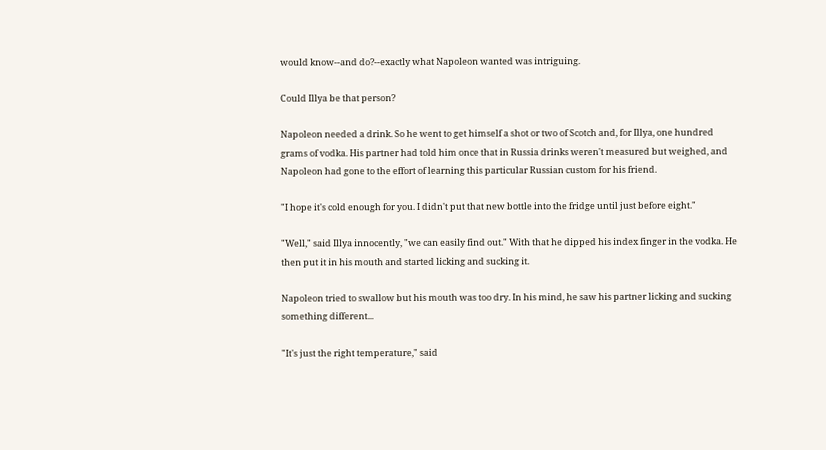would know--and do?--exactly what Napoleon wanted was intriguing.

Could Illya be that person?

Napoleon needed a drink. So he went to get himself a shot or two of Scotch and, for Illya, one hundred grams of vodka. His partner had told him once that in Russia drinks weren't measured but weighed, and Napoleon had gone to the effort of learning this particular Russian custom for his friend.

"I hope it's cold enough for you. I didn't put that new bottle into the fridge until just before eight."

"Well," said Illya innocently, "we can easily find out." With that he dipped his index finger in the vodka. He then put it in his mouth and started licking and sucking it.

Napoleon tried to swallow but his mouth was too dry. In his mind, he saw his partner licking and sucking something different...

"It's just the right temperature," said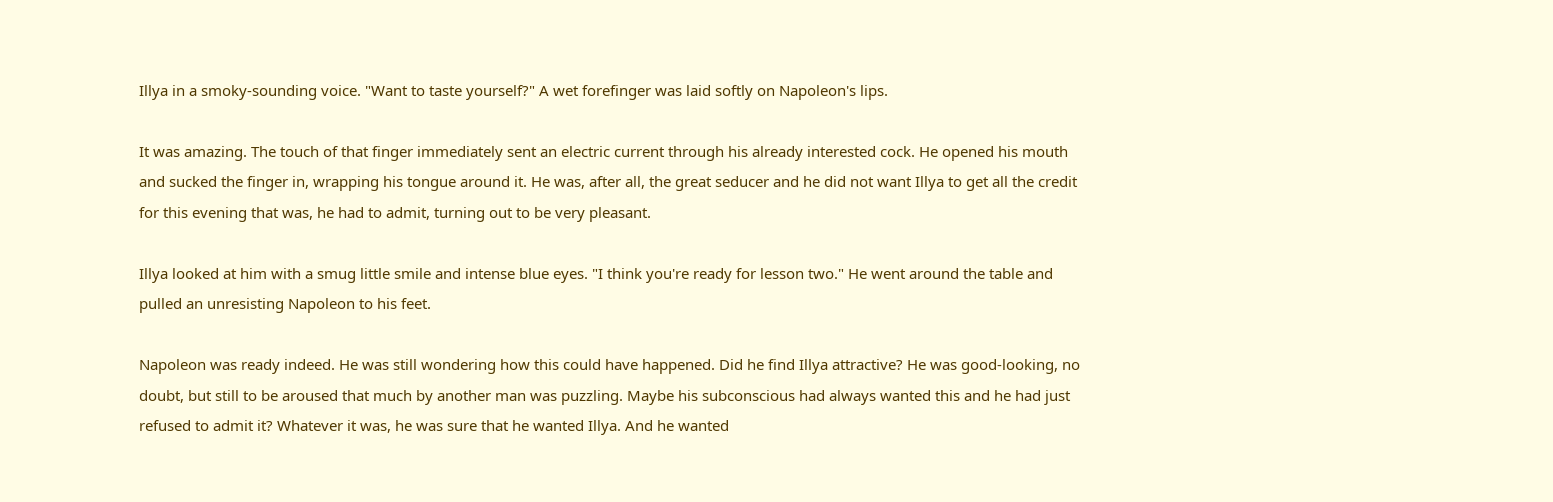Illya in a smoky-sounding voice. "Want to taste yourself?" A wet forefinger was laid softly on Napoleon's lips.

It was amazing. The touch of that finger immediately sent an electric current through his already interested cock. He opened his mouth and sucked the finger in, wrapping his tongue around it. He was, after all, the great seducer and he did not want Illya to get all the credit for this evening that was, he had to admit, turning out to be very pleasant.

Illya looked at him with a smug little smile and intense blue eyes. "I think you're ready for lesson two." He went around the table and pulled an unresisting Napoleon to his feet.

Napoleon was ready indeed. He was still wondering how this could have happened. Did he find Illya attractive? He was good-looking, no doubt, but still to be aroused that much by another man was puzzling. Maybe his subconscious had always wanted this and he had just refused to admit it? Whatever it was, he was sure that he wanted Illya. And he wanted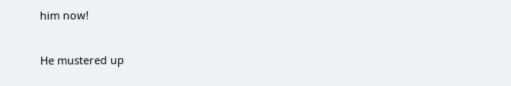him now!

He mustered up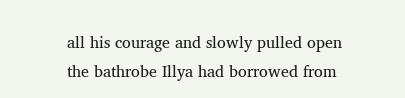all his courage and slowly pulled open the bathrobe Illya had borrowed from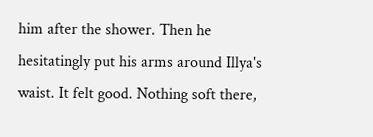him after the shower. Then he hesitatingly put his arms around Illya's waist. It felt good. Nothing soft there,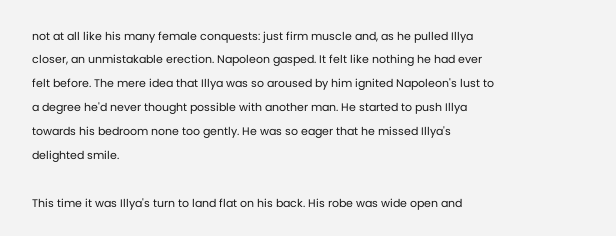not at all like his many female conquests: just firm muscle and, as he pulled Illya closer, an unmistakable erection. Napoleon gasped. It felt like nothing he had ever felt before. The mere idea that Illya was so aroused by him ignited Napoleon's lust to a degree he'd never thought possible with another man. He started to push Illya towards his bedroom none too gently. He was so eager that he missed Illya's delighted smile.

This time it was Illya's turn to land flat on his back. His robe was wide open and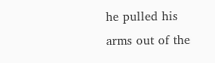he pulled his arms out of the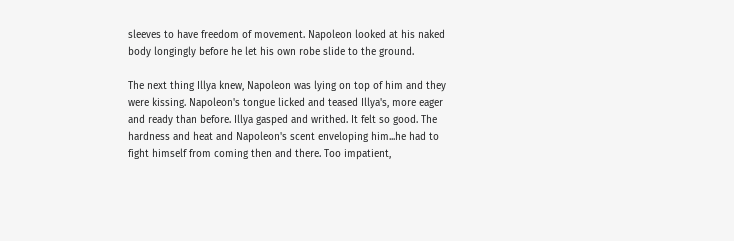sleeves to have freedom of movement. Napoleon looked at his naked body longingly before he let his own robe slide to the ground.

The next thing Illya knew, Napoleon was lying on top of him and they were kissing. Napoleon's tongue licked and teased Illya's, more eager and ready than before. Illya gasped and writhed. It felt so good. The hardness and heat and Napoleon's scent enveloping him...he had to fight himself from coming then and there. Too impatient,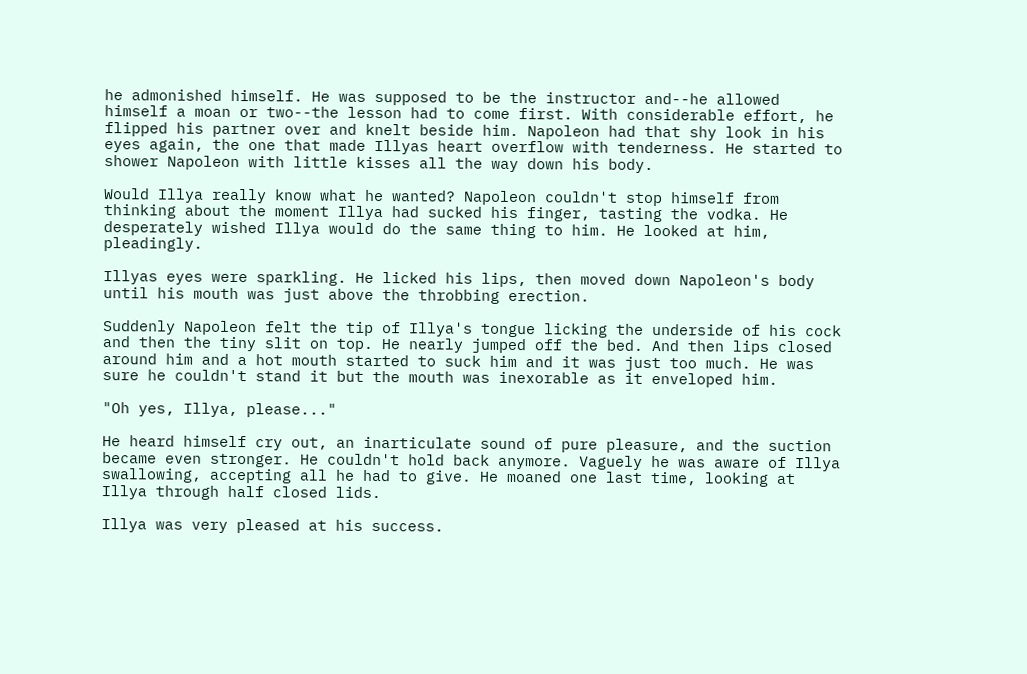he admonished himself. He was supposed to be the instructor and--he allowed himself a moan or two--the lesson had to come first. With considerable effort, he flipped his partner over and knelt beside him. Napoleon had that shy look in his eyes again, the one that made Illyas heart overflow with tenderness. He started to shower Napoleon with little kisses all the way down his body.

Would Illya really know what he wanted? Napoleon couldn't stop himself from thinking about the moment Illya had sucked his finger, tasting the vodka. He desperately wished Illya would do the same thing to him. He looked at him, pleadingly.

Illyas eyes were sparkling. He licked his lips, then moved down Napoleon's body until his mouth was just above the throbbing erection.

Suddenly Napoleon felt the tip of Illya's tongue licking the underside of his cock and then the tiny slit on top. He nearly jumped off the bed. And then lips closed around him and a hot mouth started to suck him and it was just too much. He was sure he couldn't stand it but the mouth was inexorable as it enveloped him.

"Oh yes, Illya, please..."

He heard himself cry out, an inarticulate sound of pure pleasure, and the suction became even stronger. He couldn't hold back anymore. Vaguely he was aware of Illya swallowing, accepting all he had to give. He moaned one last time, looking at Illya through half closed lids.

Illya was very pleased at his success.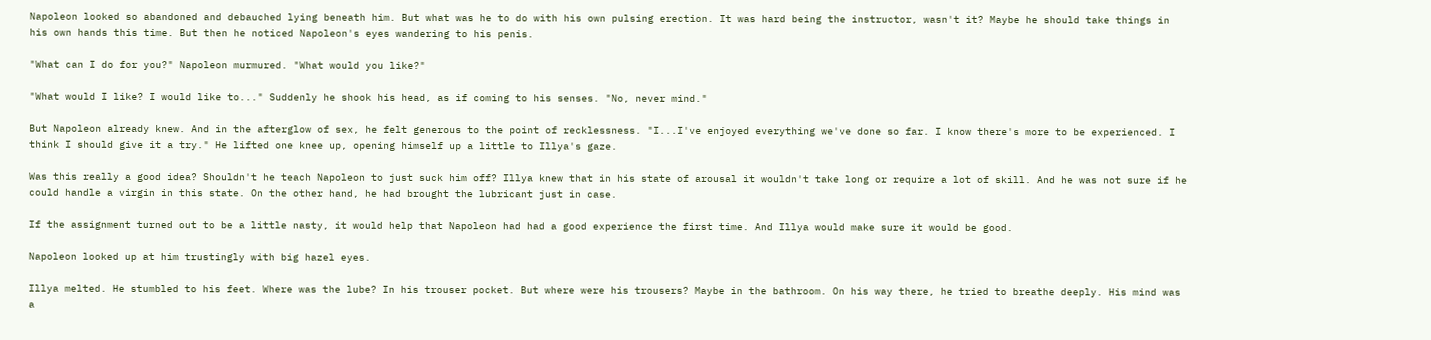Napoleon looked so abandoned and debauched lying beneath him. But what was he to do with his own pulsing erection. It was hard being the instructor, wasn't it? Maybe he should take things in his own hands this time. But then he noticed Napoleon's eyes wandering to his penis.

"What can I do for you?" Napoleon murmured. "What would you like?"

"What would I like? I would like to..." Suddenly he shook his head, as if coming to his senses. "No, never mind."

But Napoleon already knew. And in the afterglow of sex, he felt generous to the point of recklessness. "I...I've enjoyed everything we've done so far. I know there's more to be experienced. I think I should give it a try." He lifted one knee up, opening himself up a little to Illya's gaze.

Was this really a good idea? Shouldn't he teach Napoleon to just suck him off? Illya knew that in his state of arousal it wouldn't take long or require a lot of skill. And he was not sure if he could handle a virgin in this state. On the other hand, he had brought the lubricant just in case.

If the assignment turned out to be a little nasty, it would help that Napoleon had had a good experience the first time. And Illya would make sure it would be good.

Napoleon looked up at him trustingly with big hazel eyes.

Illya melted. He stumbled to his feet. Where was the lube? In his trouser pocket. But where were his trousers? Maybe in the bathroom. On his way there, he tried to breathe deeply. His mind was a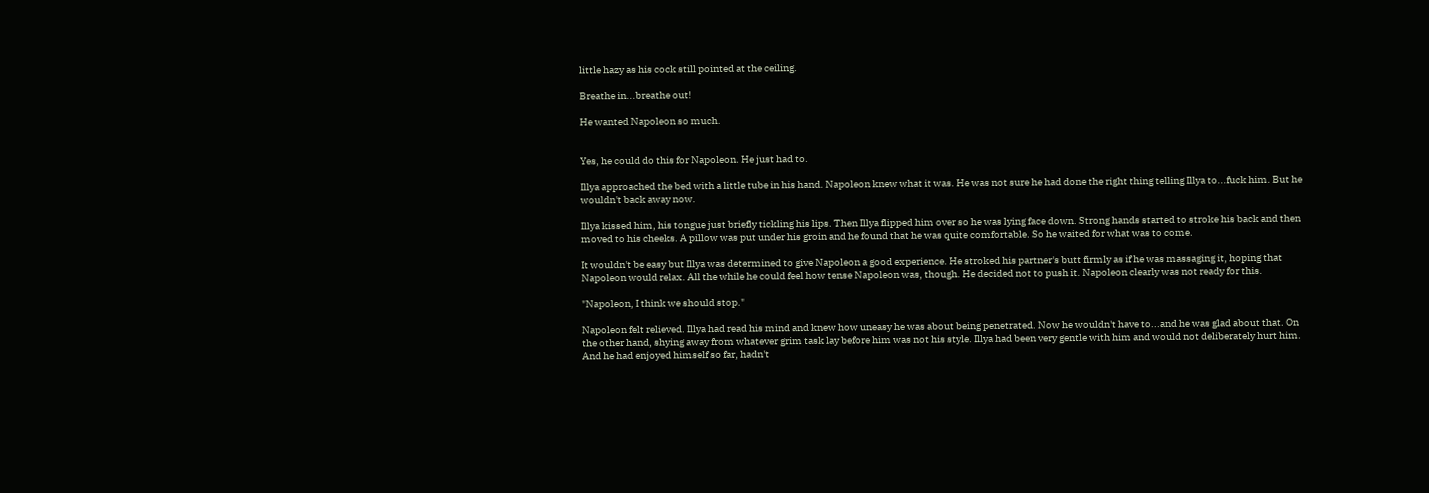little hazy as his cock still pointed at the ceiling.

Breathe in...breathe out!

He wanted Napoleon so much.


Yes, he could do this for Napoleon. He just had to.

Illya approached the bed with a little tube in his hand. Napoleon knew what it was. He was not sure he had done the right thing telling Illya to...fuck him. But he wouldn't back away now.

Illya kissed him, his tongue just briefly tickling his lips. Then Illya flipped him over so he was lying face down. Strong hands started to stroke his back and then moved to his cheeks. A pillow was put under his groin and he found that he was quite comfortable. So he waited for what was to come.

It wouldn't be easy but Illya was determined to give Napoleon a good experience. He stroked his partner's butt firmly as if he was massaging it, hoping that Napoleon would relax. All the while he could feel how tense Napoleon was, though. He decided not to push it. Napoleon clearly was not ready for this.

"Napoleon, I think we should stop."

Napoleon felt relieved. Illya had read his mind and knew how uneasy he was about being penetrated. Now he wouldn't have to...and he was glad about that. On the other hand, shying away from whatever grim task lay before him was not his style. Illya had been very gentle with him and would not deliberately hurt him. And he had enjoyed himself so far, hadn't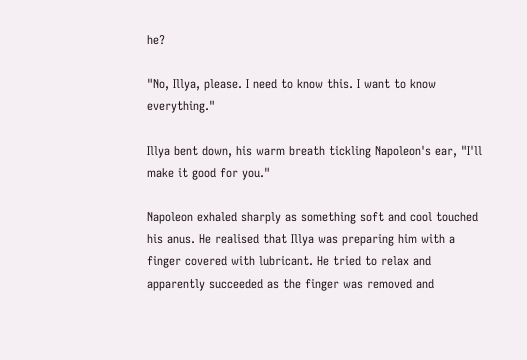he?

"No, Illya, please. I need to know this. I want to know everything."

Illya bent down, his warm breath tickling Napoleon's ear, "I'll make it good for you."

Napoleon exhaled sharply as something soft and cool touched his anus. He realised that Illya was preparing him with a finger covered with lubricant. He tried to relax and apparently succeeded as the finger was removed and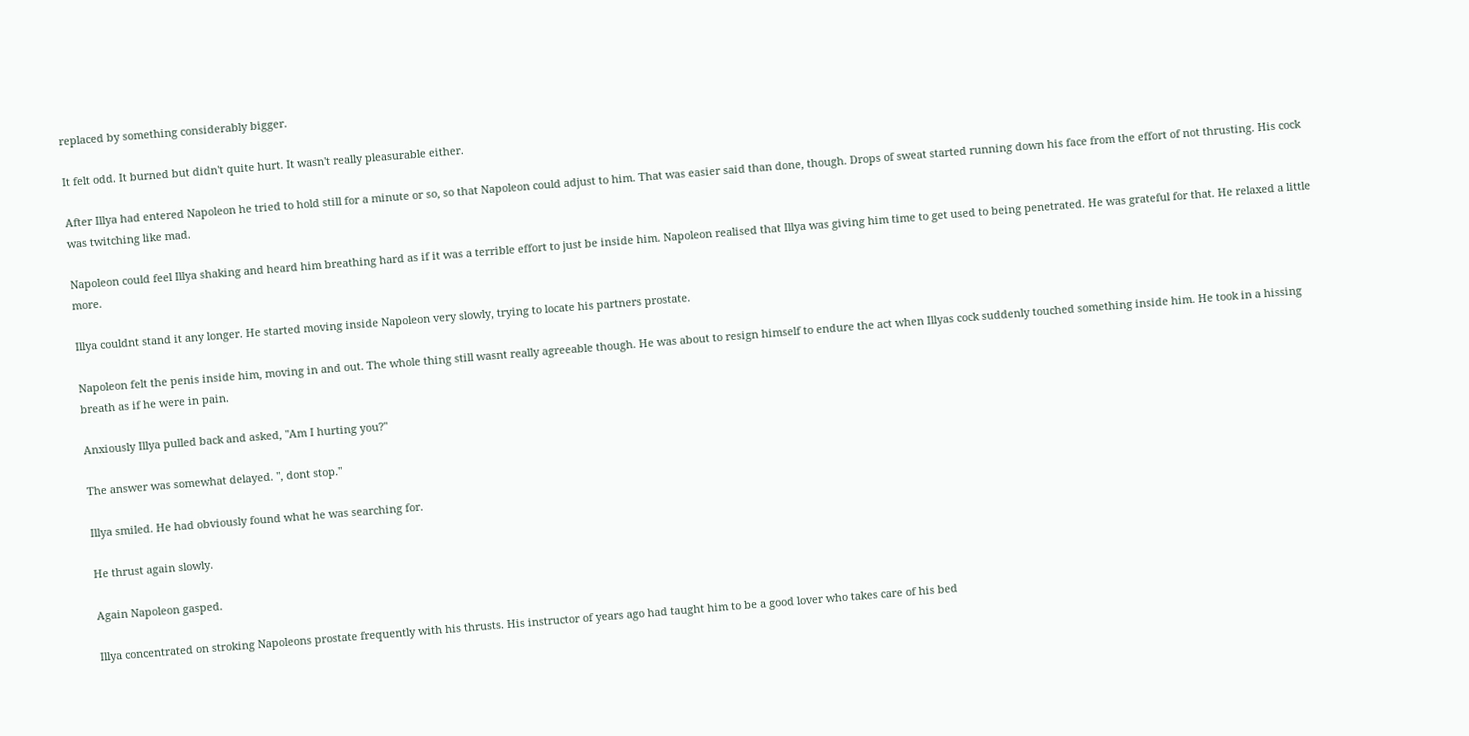replaced by something considerably bigger.

It felt odd. It burned but didn't quite hurt. It wasn't really pleasurable either.

After Illya had entered Napoleon he tried to hold still for a minute or so, so that Napoleon could adjust to him. That was easier said than done, though. Drops of sweat started running down his face from the effort of not thrusting. His cock was twitching like mad.

Napoleon could feel Illya shaking and heard him breathing hard as if it was a terrible effort to just be inside him. Napoleon realised that Illya was giving him time to get used to being penetrated. He was grateful for that. He relaxed a little more.

Illya couldnt stand it any longer. He started moving inside Napoleon very slowly, trying to locate his partners prostate.

Napoleon felt the penis inside him, moving in and out. The whole thing still wasnt really agreeable though. He was about to resign himself to endure the act when Illyas cock suddenly touched something inside him. He took in a hissing breath as if he were in pain.

Anxiously Illya pulled back and asked, "Am I hurting you?"

The answer was somewhat delayed. ", dont stop."

Illya smiled. He had obviously found what he was searching for.

He thrust again slowly.

Again Napoleon gasped.

Illya concentrated on stroking Napoleons prostate frequently with his thrusts. His instructor of years ago had taught him to be a good lover who takes care of his bed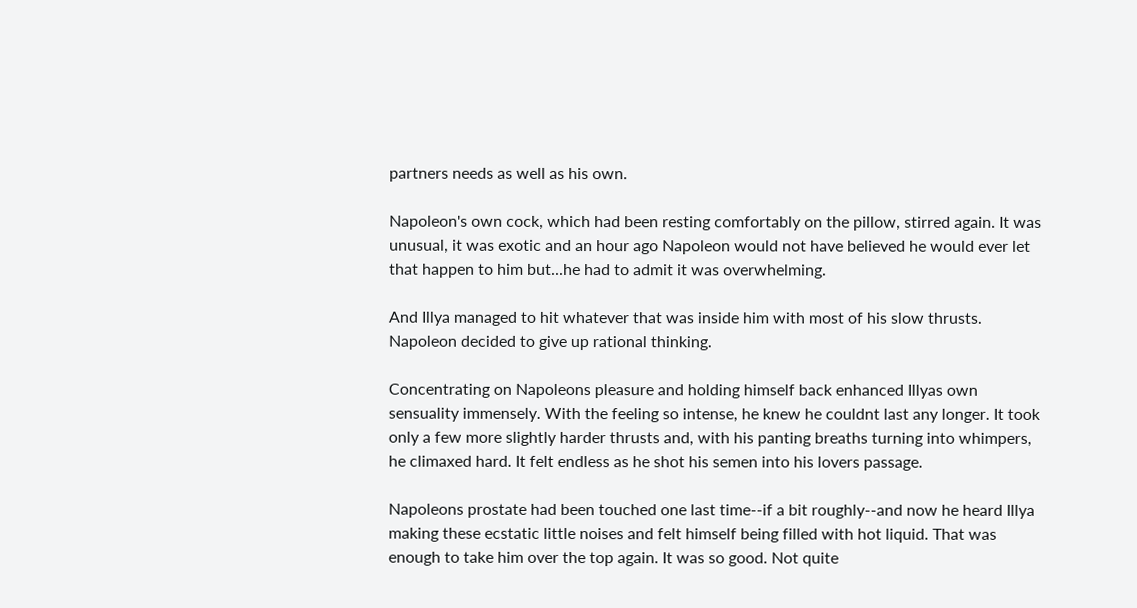partners needs as well as his own.

Napoleon's own cock, which had been resting comfortably on the pillow, stirred again. It was unusual, it was exotic and an hour ago Napoleon would not have believed he would ever let that happen to him but...he had to admit it was overwhelming.

And Illya managed to hit whatever that was inside him with most of his slow thrusts. Napoleon decided to give up rational thinking.

Concentrating on Napoleons pleasure and holding himself back enhanced Illyas own sensuality immensely. With the feeling so intense, he knew he couldnt last any longer. It took only a few more slightly harder thrusts and, with his panting breaths turning into whimpers, he climaxed hard. It felt endless as he shot his semen into his lovers passage.

Napoleons prostate had been touched one last time--if a bit roughly--and now he heard Illya making these ecstatic little noises and felt himself being filled with hot liquid. That was enough to take him over the top again. It was so good. Not quite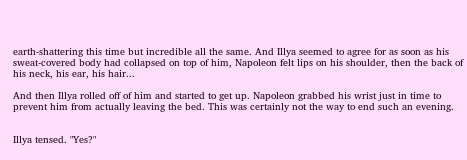earth-shattering this time but incredible all the same. And Illya seemed to agree for as soon as his sweat-covered body had collapsed on top of him, Napoleon felt lips on his shoulder, then the back of his neck, his ear, his hair...

And then Illya rolled off of him and started to get up. Napoleon grabbed his wrist just in time to prevent him from actually leaving the bed. This was certainly not the way to end such an evening.


Illya tensed. "Yes?"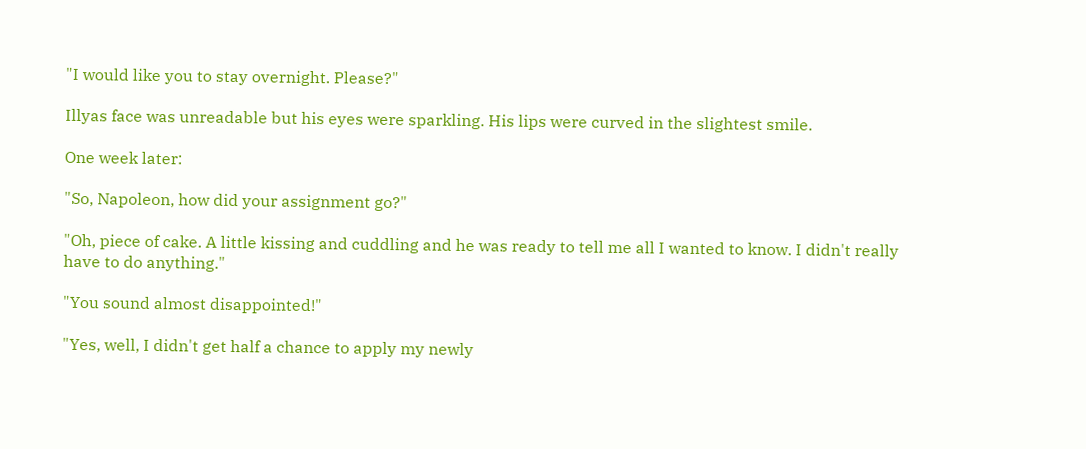"I would like you to stay overnight. Please?"

Illyas face was unreadable but his eyes were sparkling. His lips were curved in the slightest smile.

One week later:

"So, Napoleon, how did your assignment go?"

"Oh, piece of cake. A little kissing and cuddling and he was ready to tell me all I wanted to know. I didn't really have to do anything."

"You sound almost disappointed!"

"Yes, well, I didn't get half a chance to apply my newly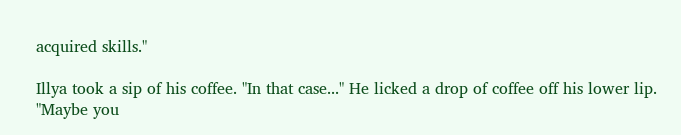acquired skills."

Illya took a sip of his coffee. "In that case..." He licked a drop of coffee off his lower lip. "Maybe you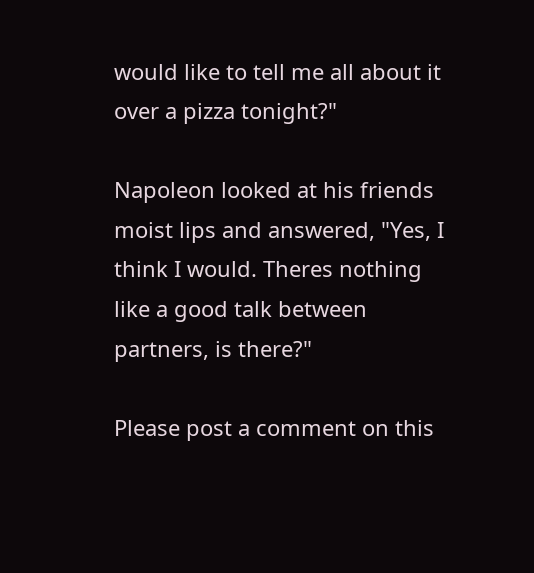would like to tell me all about it over a pizza tonight?"

Napoleon looked at his friends moist lips and answered, "Yes, I think I would. Theres nothing like a good talk between partners, is there?"

Please post a comment on this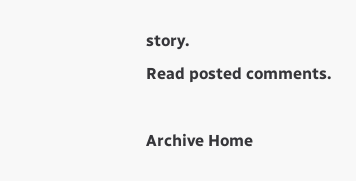story.
Read posted comments.

Archive Home